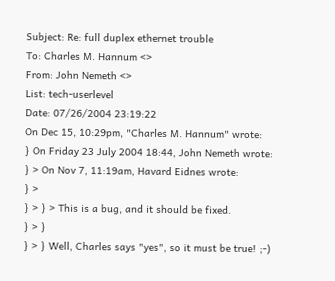Subject: Re: full duplex ethernet trouble
To: Charles M. Hannum <>
From: John Nemeth <>
List: tech-userlevel
Date: 07/26/2004 23:19:22
On Dec 15, 10:29pm, "Charles M. Hannum" wrote:
} On Friday 23 July 2004 18:44, John Nemeth wrote:
} > On Nov 7, 11:19am, Havard Eidnes wrote:
} >
} > } > This is a bug, and it should be fixed.
} > }
} > } Well, Charles says "yes", so it must be true! ;-)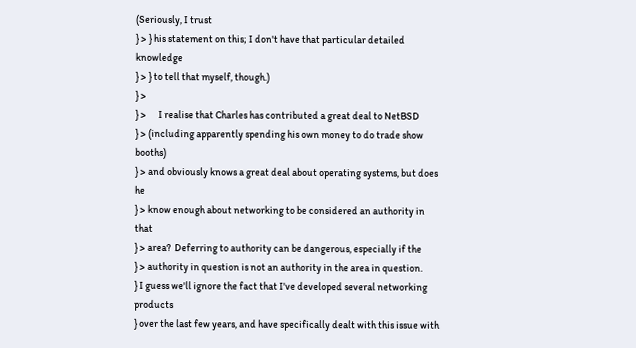(Seriously, I trust
} > } his statement on this; I don't have that particular detailed knowledge
} > } to tell that myself, though.)
} >
} >      I realise that Charles has contributed a great deal to NetBSD
} > (including apparently spending his own money to do trade show booths)
} > and obviously knows a great deal about operating systems, but does he
} > know enough about networking to be considered an authority in that
} > area?  Deferring to authority can be dangerous, especially if the
} > authority in question is not an authority in the area in question.
} I guess we'll ignore the fact that I've developed several networking products
} over the last few years, and have specifically dealt with this issue with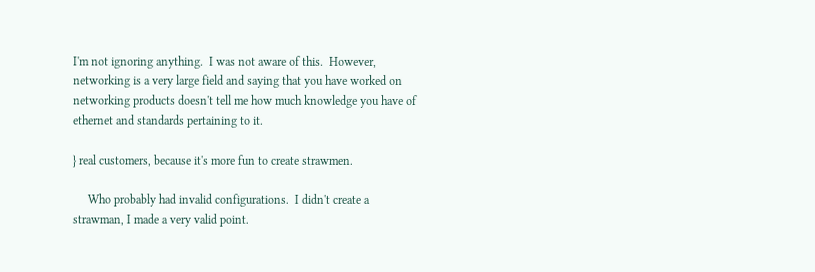I'm not ignoring anything.  I was not aware of this.  However,
networking is a very large field and saying that you have worked on
networking products doesn't tell me how much knowledge you have of
ethernet and standards pertaining to it.

} real customers, because it's more fun to create strawmen.

     Who probably had invalid configurations.  I didn't create a
strawman, I made a very valid point.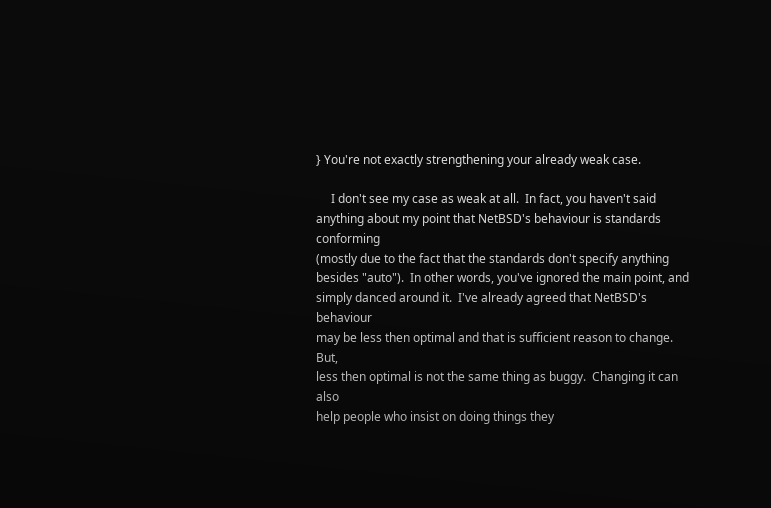} You're not exactly strengthening your already weak case.

     I don't see my case as weak at all.  In fact, you haven't said
anything about my point that NetBSD's behaviour is standards conforming
(mostly due to the fact that the standards don't specify anything
besides "auto").  In other words, you've ignored the main point, and
simply danced around it.  I've already agreed that NetBSD's behaviour
may be less then optimal and that is sufficient reason to change.  But,
less then optimal is not the same thing as buggy.  Changing it can also
help people who insist on doing things they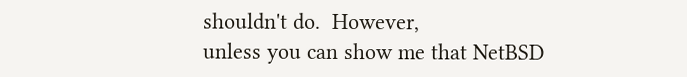shouldn't do.  However,
unless you can show me that NetBSD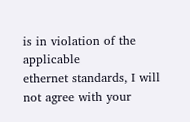is in violation of the applicable
ethernet standards, I will not agree with your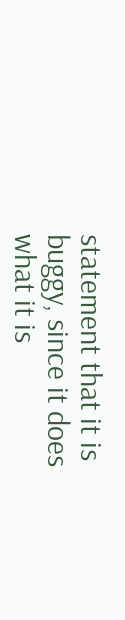statement that it is
buggy, since it does what it is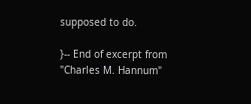supposed to do.

}-- End of excerpt from "Charles M. Hannum"